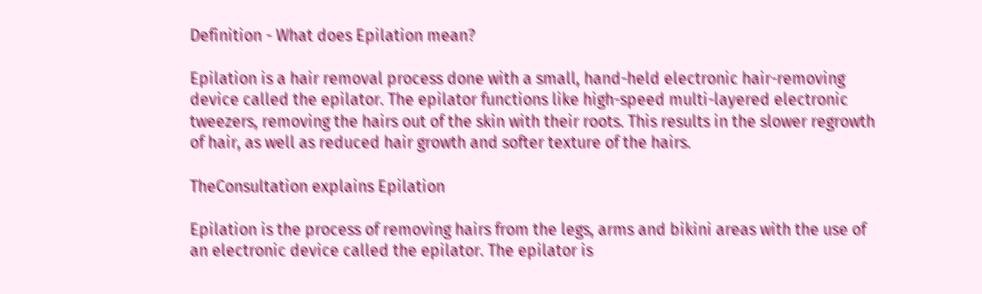Definition - What does Epilation mean?

Epilation is a hair removal process done with a small, hand-held electronic hair-removing device called the epilator. The epilator functions like high-speed multi-layered electronic tweezers, removing the hairs out of the skin with their roots. This results in the slower regrowth of hair, as well as reduced hair growth and softer texture of the hairs.

TheConsultation explains Epilation

Epilation is the process of removing hairs from the legs, arms and bikini areas with the use of an electronic device called the epilator. The epilator is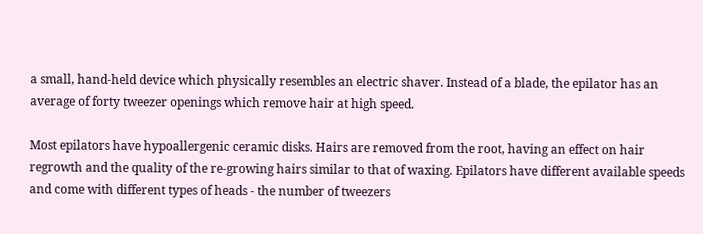a small, hand-held device which physically resembles an electric shaver. Instead of a blade, the epilator has an average of forty tweezer openings which remove hair at high speed.

Most epilators have hypoallergenic ceramic disks. Hairs are removed from the root, having an effect on hair regrowth and the quality of the re-growing hairs similar to that of waxing. Epilators have different available speeds and come with different types of heads - the number of tweezers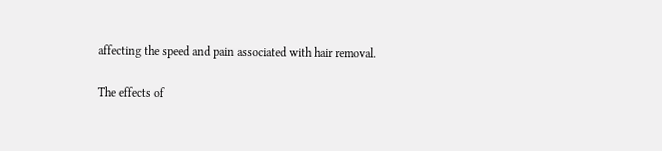affecting the speed and pain associated with hair removal.

The effects of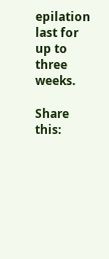epilation last for up to three weeks.

Share this: